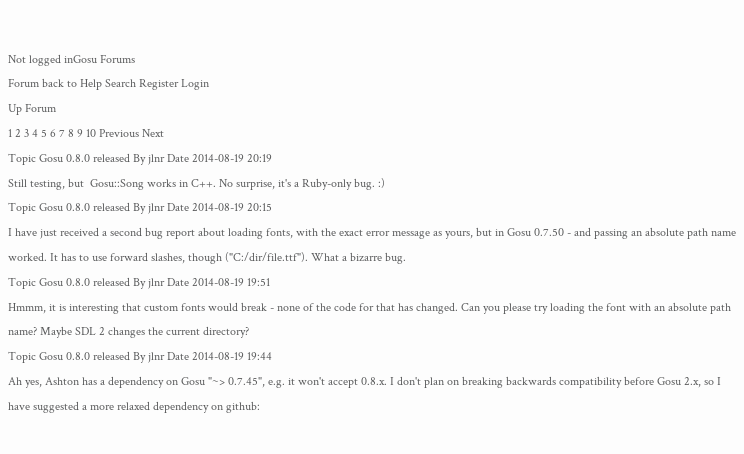Not logged inGosu Forums
Forum back to Help Search Register Login
Up Forum
1 2 3 4 5 6 7 8 9 10 Previous Next
Topic Gosu 0.8.0 released By jlnr Date 2014-08-19 20:19
Still testing, but  Gosu::Song works in C++. No surprise, it's a Ruby-only bug. :)
Topic Gosu 0.8.0 released By jlnr Date 2014-08-19 20:15
I have just received a second bug report about loading fonts, with the exact error message as yours, but in Gosu 0.7.50 - and passing an absolute path name worked. It has to use forward slashes, though ("C:/dir/file.ttf"). What a bizarre bug.
Topic Gosu 0.8.0 released By jlnr Date 2014-08-19 19:51
Hmmm, it is interesting that custom fonts would break - none of the code for that has changed. Can you please try loading the font with an absolute path name? Maybe SDL 2 changes the current directory?
Topic Gosu 0.8.0 released By jlnr Date 2014-08-19 19:44
Ah yes, Ashton has a dependency on Gosu "~> 0.7.45", e.g. it won't accept 0.8.x. I don't plan on breaking backwards compatibility before Gosu 2.x, so I have suggested a more relaxed dependency on github: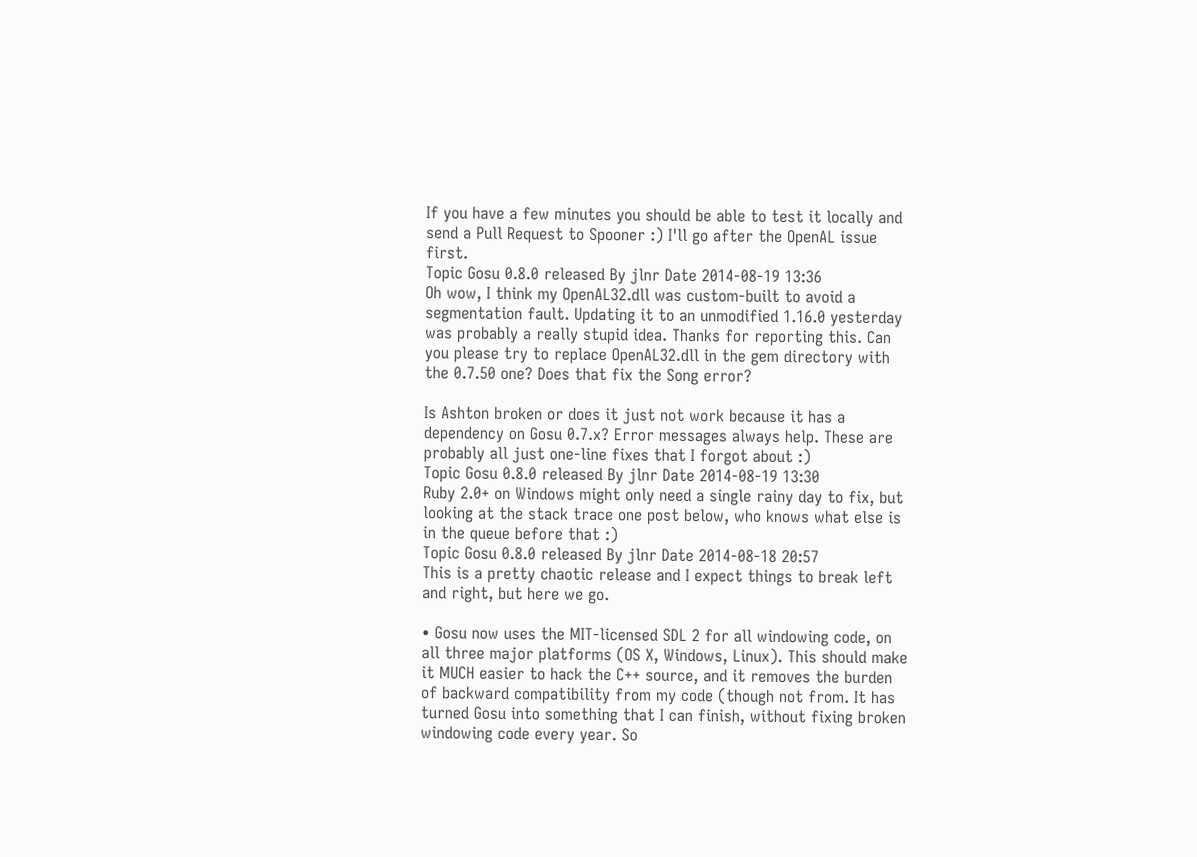If you have a few minutes you should be able to test it locally and send a Pull Request to Spooner :) I'll go after the OpenAL issue first.
Topic Gosu 0.8.0 released By jlnr Date 2014-08-19 13:36
Oh wow, I think my OpenAL32.dll was custom-built to avoid a segmentation fault. Updating it to an unmodified 1.16.0 yesterday was probably a really stupid idea. Thanks for reporting this. Can you please try to replace OpenAL32.dll in the gem directory with the 0.7.50 one? Does that fix the Song error?

Is Ashton broken or does it just not work because it has a dependency on Gosu 0.7.x? Error messages always help. These are probably all just one-line fixes that I forgot about :)
Topic Gosu 0.8.0 released By jlnr Date 2014-08-19 13:30
Ruby 2.0+ on Windows might only need a single rainy day to fix, but looking at the stack trace one post below, who knows what else is in the queue before that :)
Topic Gosu 0.8.0 released By jlnr Date 2014-08-18 20:57
This is a pretty chaotic release and I expect things to break left and right, but here we go.

• Gosu now uses the MIT-licensed SDL 2 for all windowing code, on all three major platforms (OS X, Windows, Linux). This should make it MUCH easier to hack the C++ source, and it removes the burden of backward compatibility from my code (though not from. It has turned Gosu into something that I can finish, without fixing broken windowing code every year. So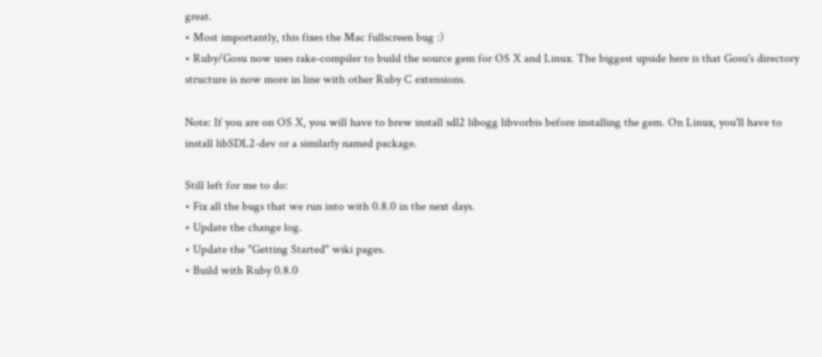great.
• Most importantly, this fixes the Mac fullscreen bug :)
• Ruby/Gosu now uses rake-compiler to build the source gem for OS X and Linux. The biggest upside here is that Gosu's directory structure is now more in line with other Ruby C extensions.

Note: If you are on OS X, you will have to brew install sdl2 libogg libvorbis before installing the gem. On Linux, you'll have to install libSDL2-dev or a similarly named package.

Still left for me to do:
• Fix all the bugs that we run into with 0.8.0 in the next days.
• Update the change log.
• Update the "Getting Started" wiki pages.
• Build with Ruby 0.8.0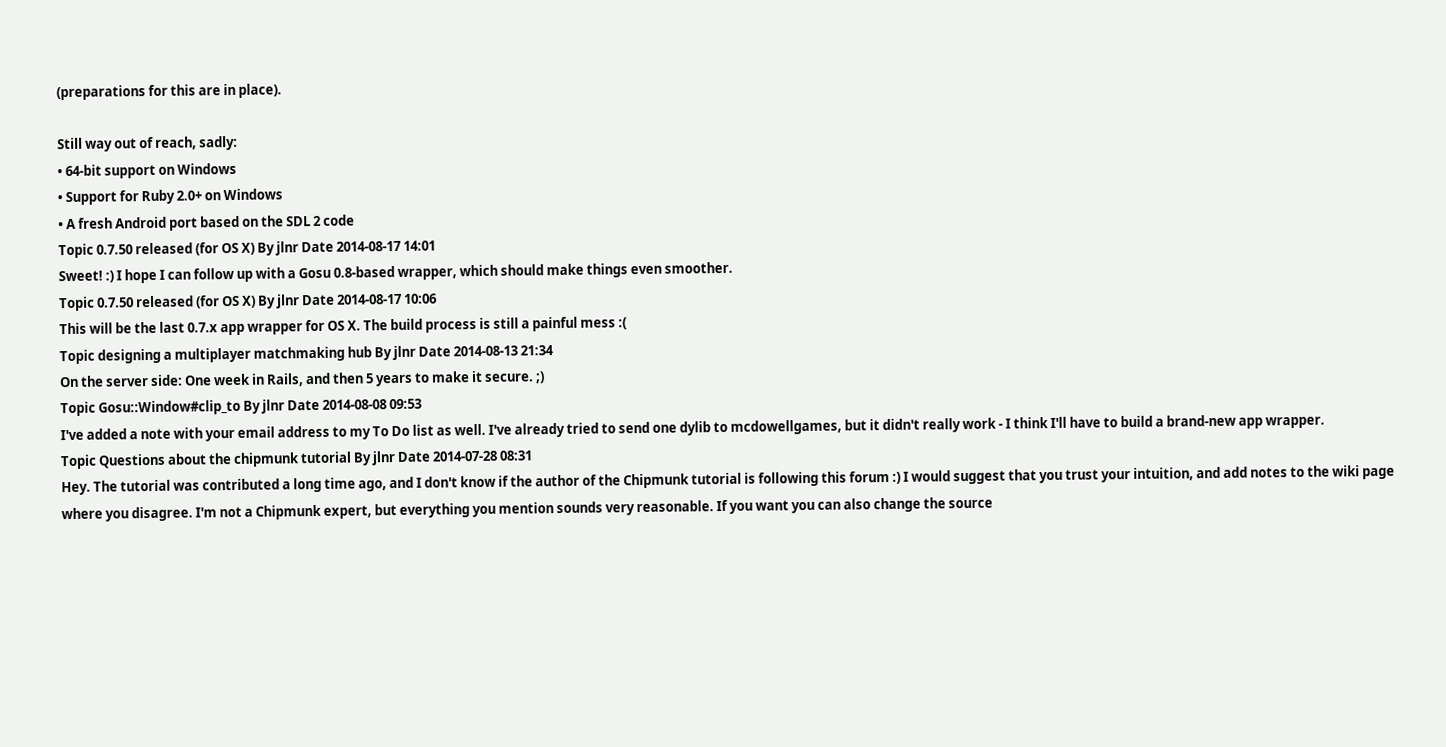(preparations for this are in place).

Still way out of reach, sadly:
• 64-bit support on Windows
• Support for Ruby 2.0+ on Windows
• A fresh Android port based on the SDL 2 code
Topic 0.7.50 released (for OS X) By jlnr Date 2014-08-17 14:01
Sweet! :) I hope I can follow up with a Gosu 0.8-based wrapper, which should make things even smoother.
Topic 0.7.50 released (for OS X) By jlnr Date 2014-08-17 10:06
This will be the last 0.7.x app wrapper for OS X. The build process is still a painful mess :(
Topic designing a multiplayer matchmaking hub By jlnr Date 2014-08-13 21:34
On the server side: One week in Rails, and then 5 years to make it secure. ;)
Topic Gosu::Window#clip_to By jlnr Date 2014-08-08 09:53
I've added a note with your email address to my To Do list as well. I've already tried to send one dylib to mcdowellgames, but it didn't really work - I think I'll have to build a brand-new app wrapper.
Topic Questions about the chipmunk tutorial By jlnr Date 2014-07-28 08:31
Hey. The tutorial was contributed a long time ago, and I don't know if the author of the Chipmunk tutorial is following this forum :) I would suggest that you trust your intuition, and add notes to the wiki page where you disagree. I'm not a Chipmunk expert, but everything you mention sounds very reasonable. If you want you can also change the source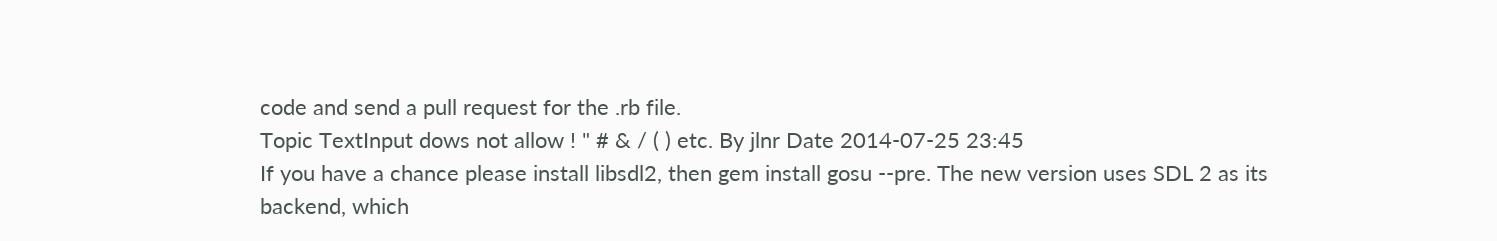code and send a pull request for the .rb file.
Topic TextInput dows not allow ! " # & / ( ) etc. By jlnr Date 2014-07-25 23:45
If you have a chance please install libsdl2, then gem install gosu --pre. The new version uses SDL 2 as its backend, which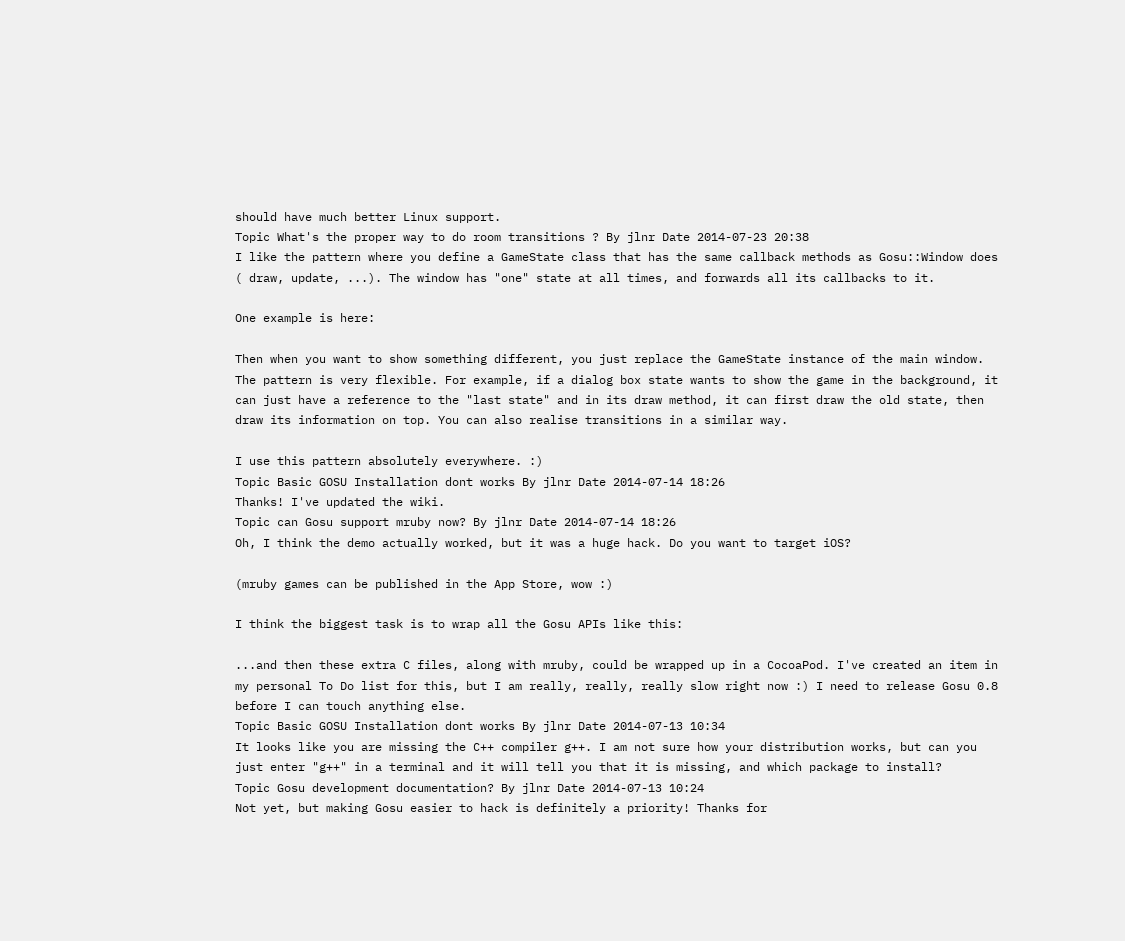should have much better Linux support.
Topic What's the proper way to do room transitions ? By jlnr Date 2014-07-23 20:38
I like the pattern where you define a GameState class that has the same callback methods as Gosu::Window does ( draw, update, ...). The window has "one" state at all times, and forwards all its callbacks to it.

One example is here:

Then when you want to show something different, you just replace the GameState instance of the main window. The pattern is very flexible. For example, if a dialog box state wants to show the game in the background, it can just have a reference to the "last state" and in its draw method, it can first draw the old state, then draw its information on top. You can also realise transitions in a similar way.

I use this pattern absolutely everywhere. :)
Topic Basic GOSU Installation dont works By jlnr Date 2014-07-14 18:26
Thanks! I've updated the wiki.
Topic can Gosu support mruby now? By jlnr Date 2014-07-14 18:26
Oh, I think the demo actually worked, but it was a huge hack. Do you want to target iOS?

(mruby games can be published in the App Store, wow :)

I think the biggest task is to wrap all the Gosu APIs like this:

...and then these extra C files, along with mruby, could be wrapped up in a CocoaPod. I've created an item in my personal To Do list for this, but I am really, really, really slow right now :) I need to release Gosu 0.8 before I can touch anything else.
Topic Basic GOSU Installation dont works By jlnr Date 2014-07-13 10:34
It looks like you are missing the C++ compiler g++. I am not sure how your distribution works, but can you just enter "g++" in a terminal and it will tell you that it is missing, and which package to install?
Topic Gosu development documentation? By jlnr Date 2014-07-13 10:24
Not yet, but making Gosu easier to hack is definitely a priority! Thanks for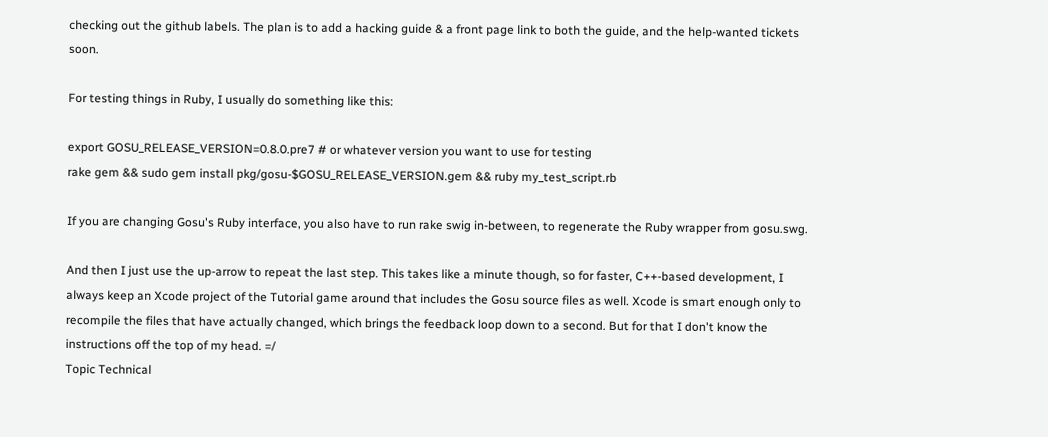checking out the github labels. The plan is to add a hacking guide & a front page link to both the guide, and the help-wanted tickets soon.

For testing things in Ruby, I usually do something like this:

export GOSU_RELEASE_VERSION=0.8.0.pre7 # or whatever version you want to use for testing
rake gem && sudo gem install pkg/gosu-$GOSU_RELEASE_VERSION.gem && ruby my_test_script.rb

If you are changing Gosu's Ruby interface, you also have to run rake swig in-between, to regenerate the Ruby wrapper from gosu.swg.

And then I just use the up-arrow to repeat the last step. This takes like a minute though, so for faster, C++-based development, I always keep an Xcode project of the Tutorial game around that includes the Gosu source files as well. Xcode is smart enough only to recompile the files that have actually changed, which brings the feedback loop down to a second. But for that I don't know the instructions off the top of my head. =/
Topic Technical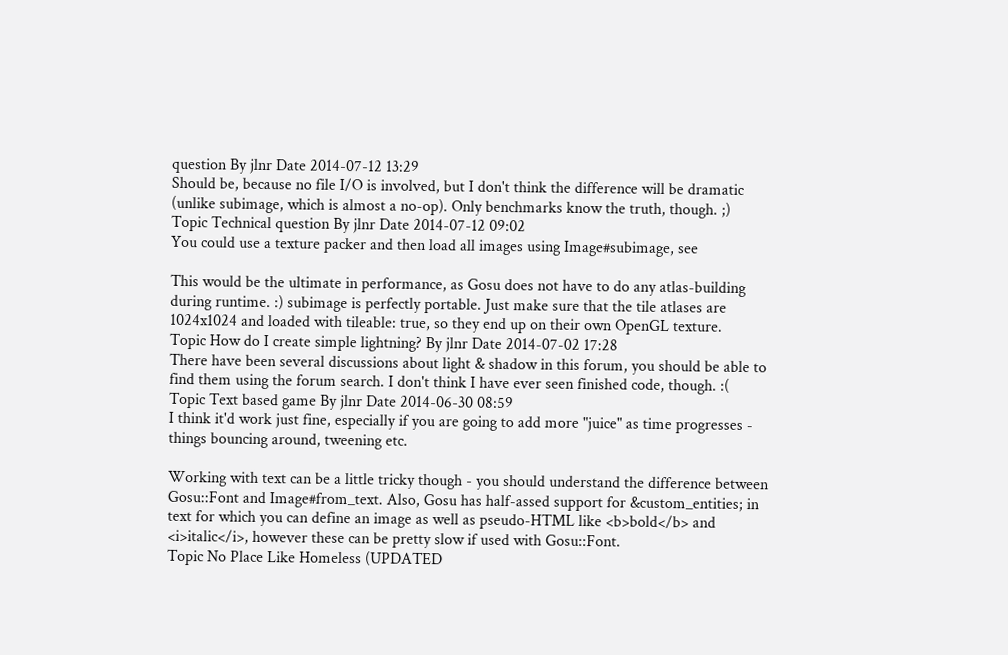question By jlnr Date 2014-07-12 13:29
Should be, because no file I/O is involved, but I don't think the difference will be dramatic (unlike subimage, which is almost a no-op). Only benchmarks know the truth, though. ;)
Topic Technical question By jlnr Date 2014-07-12 09:02
You could use a texture packer and then load all images using Image#subimage, see

This would be the ultimate in performance, as Gosu does not have to do any atlas-building during runtime. :) subimage is perfectly portable. Just make sure that the tile atlases are 1024x1024 and loaded with tileable: true, so they end up on their own OpenGL texture.
Topic How do I create simple lightning? By jlnr Date 2014-07-02 17:28
There have been several discussions about light & shadow in this forum, you should be able to find them using the forum search. I don't think I have ever seen finished code, though. :(
Topic Text based game By jlnr Date 2014-06-30 08:59
I think it'd work just fine, especially if you are going to add more "juice" as time progresses - things bouncing around, tweening etc.

Working with text can be a little tricky though - you should understand the difference between Gosu::Font and Image#from_text. Also, Gosu has half-assed support for &custom_entities; in text for which you can define an image as well as pseudo-HTML like <b>bold</b> and <i>italic</i>, however these can be pretty slow if used with Gosu::Font.
Topic No Place Like Homeless (UPDATED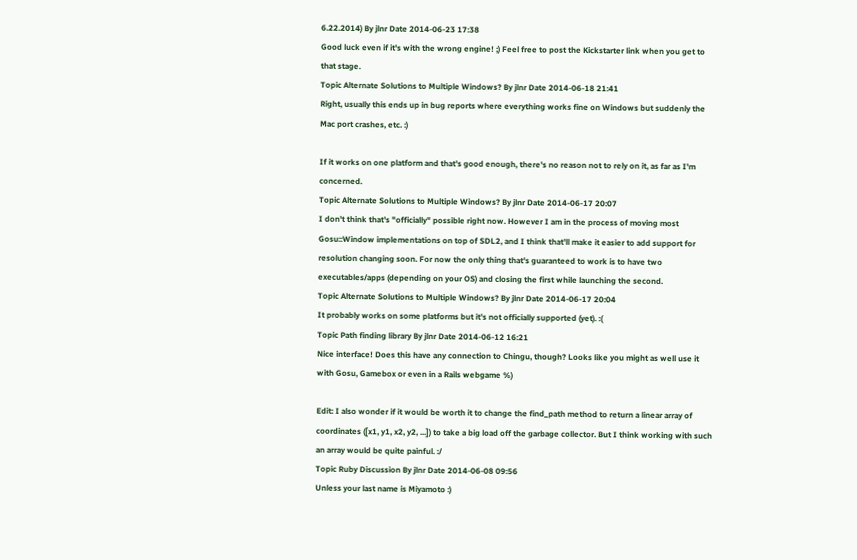6.22.2014) By jlnr Date 2014-06-23 17:38
Good luck even if it's with the wrong engine! ;) Feel free to post the Kickstarter link when you get to that stage.
Topic Alternate Solutions to Multiple Windows? By jlnr Date 2014-06-18 21:41
Right, usually this ends up in bug reports where everything works fine on Windows but suddenly the Mac port crashes, etc. :)

If it works on one platform and that's good enough, there's no reason not to rely on it, as far as I'm concerned.
Topic Alternate Solutions to Multiple Windows? By jlnr Date 2014-06-17 20:07
I don't think that's "officially" possible right now. However I am in the process of moving most Gosu::Window implementations on top of SDL2, and I think that'll make it easier to add support for resolution changing soon. For now the only thing that's guaranteed to work is to have two executables/apps (depending on your OS) and closing the first while launching the second.
Topic Alternate Solutions to Multiple Windows? By jlnr Date 2014-06-17 20:04
It probably works on some platforms but it's not officially supported (yet). :(
Topic Path finding library By jlnr Date 2014-06-12 16:21
Nice interface! Does this have any connection to Chingu, though? Looks like you might as well use it with Gosu, Gamebox or even in a Rails webgame %)

Edit: I also wonder if it would be worth it to change the find_path method to return a linear array of coordinates ([x1, y1, x2, y2, ...]) to take a big load off the garbage collector. But I think working with such an array would be quite painful. :/
Topic Ruby Discussion By jlnr Date 2014-06-08 09:56
Unless your last name is Miyamoto :)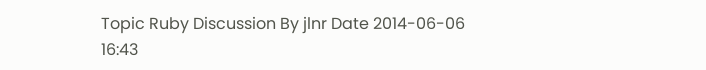Topic Ruby Discussion By jlnr Date 2014-06-06 16:43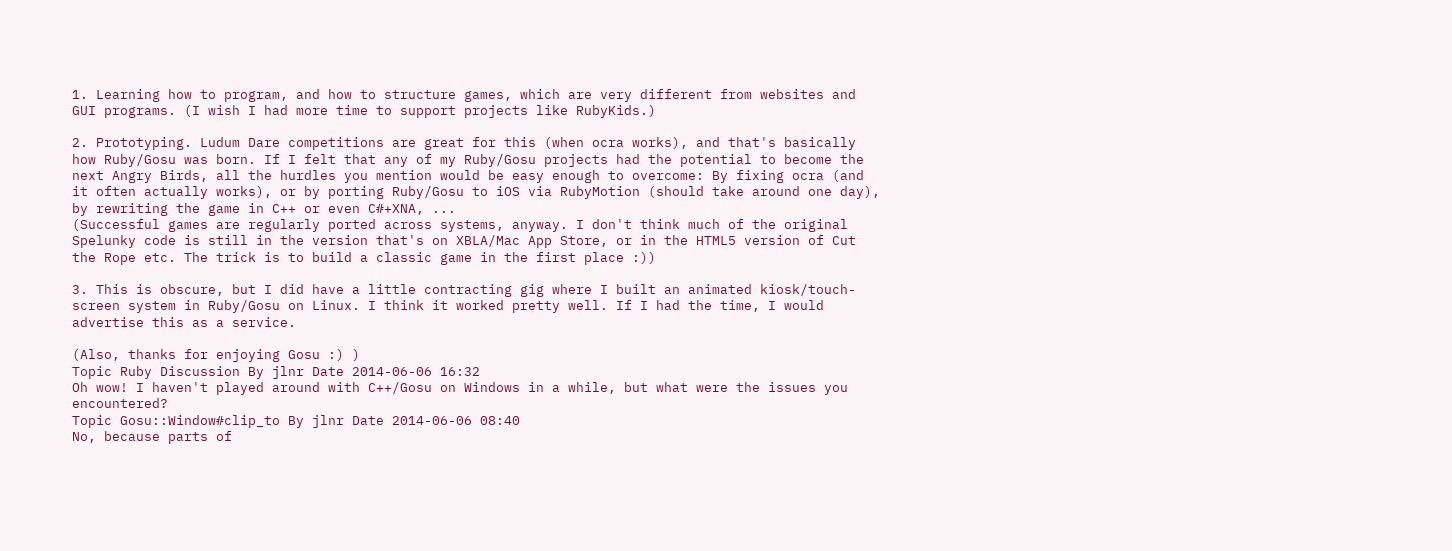1. Learning how to program, and how to structure games, which are very different from websites and GUI programs. (I wish I had more time to support projects like RubyKids.)

2. Prototyping. Ludum Dare competitions are great for this (when ocra works), and that's basically how Ruby/Gosu was born. If I felt that any of my Ruby/Gosu projects had the potential to become the next Angry Birds, all the hurdles you mention would be easy enough to overcome: By fixing ocra (and it often actually works), or by porting Ruby/Gosu to iOS via RubyMotion (should take around one day), by rewriting the game in C++ or even C#+XNA, ...
(Successful games are regularly ported across systems, anyway. I don't think much of the original Spelunky code is still in the version that's on XBLA/Mac App Store, or in the HTML5 version of Cut the Rope etc. The trick is to build a classic game in the first place :))

3. This is obscure, but I did have a little contracting gig where I built an animated kiosk/touch-screen system in Ruby/Gosu on Linux. I think it worked pretty well. If I had the time, I would advertise this as a service.

(Also, thanks for enjoying Gosu :) )
Topic Ruby Discussion By jlnr Date 2014-06-06 16:32
Oh wow! I haven't played around with C++/Gosu on Windows in a while, but what were the issues you encountered?
Topic Gosu::Window#clip_to By jlnr Date 2014-06-06 08:40
No, because parts of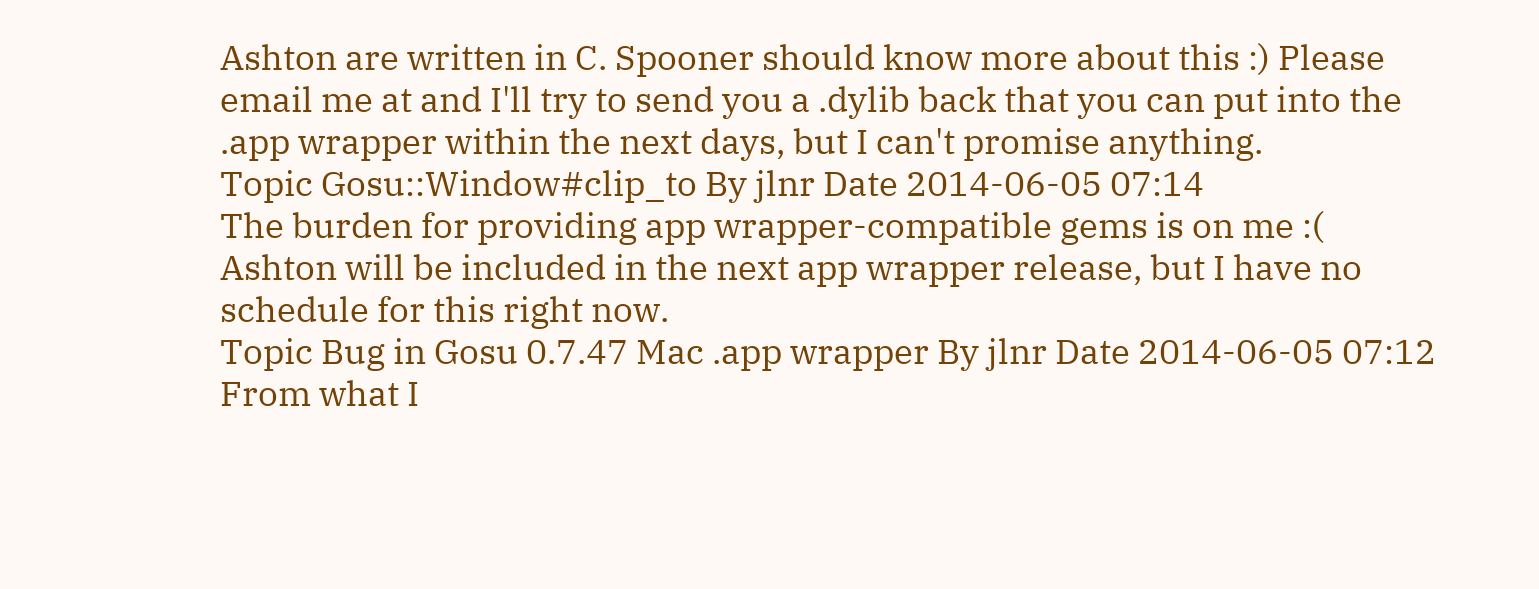Ashton are written in C. Spooner should know more about this :) Please email me at and I'll try to send you a .dylib back that you can put into the .app wrapper within the next days, but I can't promise anything.
Topic Gosu::Window#clip_to By jlnr Date 2014-06-05 07:14
The burden for providing app wrapper-compatible gems is on me :( Ashton will be included in the next app wrapper release, but I have no schedule for this right now.
Topic Bug in Gosu 0.7.47 Mac .app wrapper By jlnr Date 2014-06-05 07:12
From what I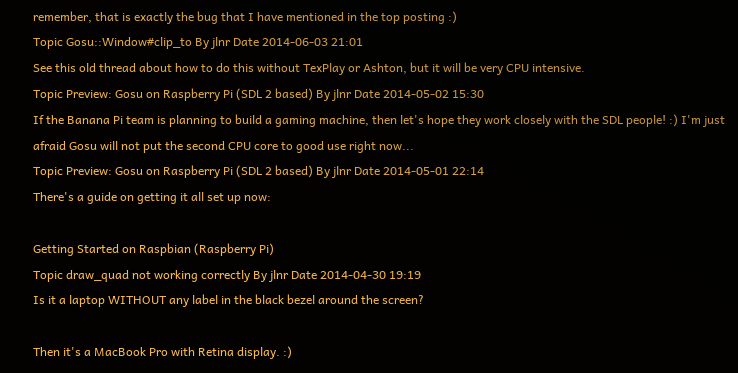remember, that is exactly the bug that I have mentioned in the top posting :)
Topic Gosu::Window#clip_to By jlnr Date 2014-06-03 21:01
See this old thread about how to do this without TexPlay or Ashton, but it will be very CPU intensive.
Topic Preview: Gosu on Raspberry Pi (SDL 2 based) By jlnr Date 2014-05-02 15:30
If the Banana Pi team is planning to build a gaming machine, then let's hope they work closely with the SDL people! :) I'm just afraid Gosu will not put the second CPU core to good use right now...
Topic Preview: Gosu on Raspberry Pi (SDL 2 based) By jlnr Date 2014-05-01 22:14
There's a guide on getting it all set up now:

Getting Started on Raspbian (Raspberry Pi)
Topic draw_quad not working correctly By jlnr Date 2014-04-30 19:19
Is it a laptop WITHOUT any label in the black bezel around the screen?

Then it's a MacBook Pro with Retina display. :)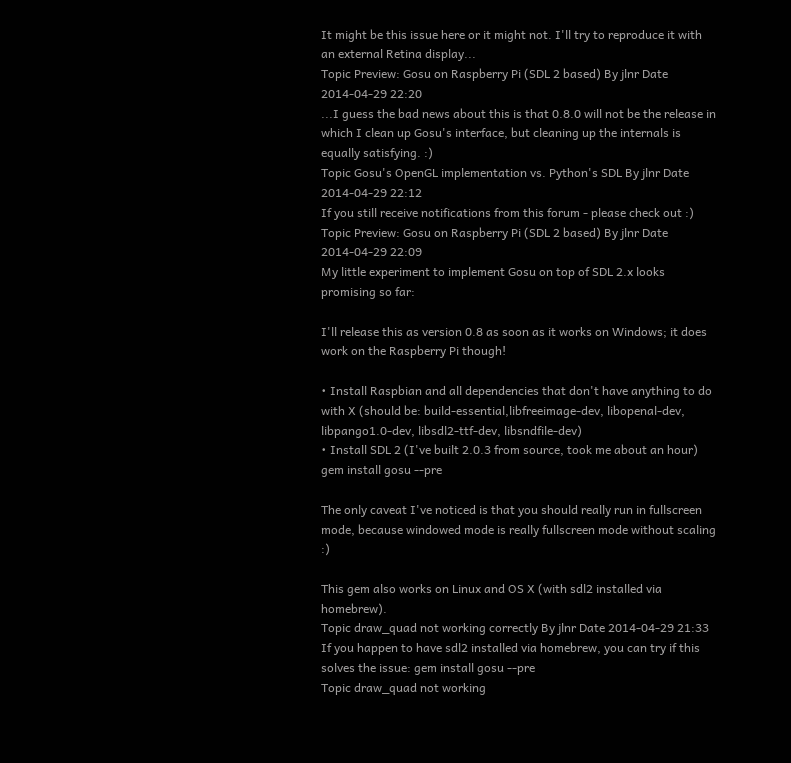It might be this issue here or it might not. I'll try to reproduce it with an external Retina display...
Topic Preview: Gosu on Raspberry Pi (SDL 2 based) By jlnr Date 2014-04-29 22:20
...I guess the bad news about this is that 0.8.0 will not be the release in which I clean up Gosu's interface, but cleaning up the internals is equally satisfying. :)
Topic Gosu's OpenGL implementation vs. Python's SDL By jlnr Date 2014-04-29 22:12
If you still receive notifications from this forum - please check out :)
Topic Preview: Gosu on Raspberry Pi (SDL 2 based) By jlnr Date 2014-04-29 22:09
My little experiment to implement Gosu on top of SDL 2.x looks promising so far:

I'll release this as version 0.8 as soon as it works on Windows; it does work on the Raspberry Pi though!

• Install Raspbian and all dependencies that don't have anything to do with X (should be: build-essential,libfreeimage-dev, libopenal-dev, libpango1.0-dev, libsdl2-ttf-dev, libsndfile-dev)
• Install SDL 2 (I've built 2.0.3 from source, took me about an hour)
gem install gosu --pre

The only caveat I've noticed is that you should really run in fullscreen mode, because windowed mode is really fullscreen mode without scaling :)

This gem also works on Linux and OS X (with sdl2 installed via homebrew).
Topic draw_quad not working correctly By jlnr Date 2014-04-29 21:33
If you happen to have sdl2 installed via homebrew, you can try if this solves the issue: gem install gosu --pre
Topic draw_quad not working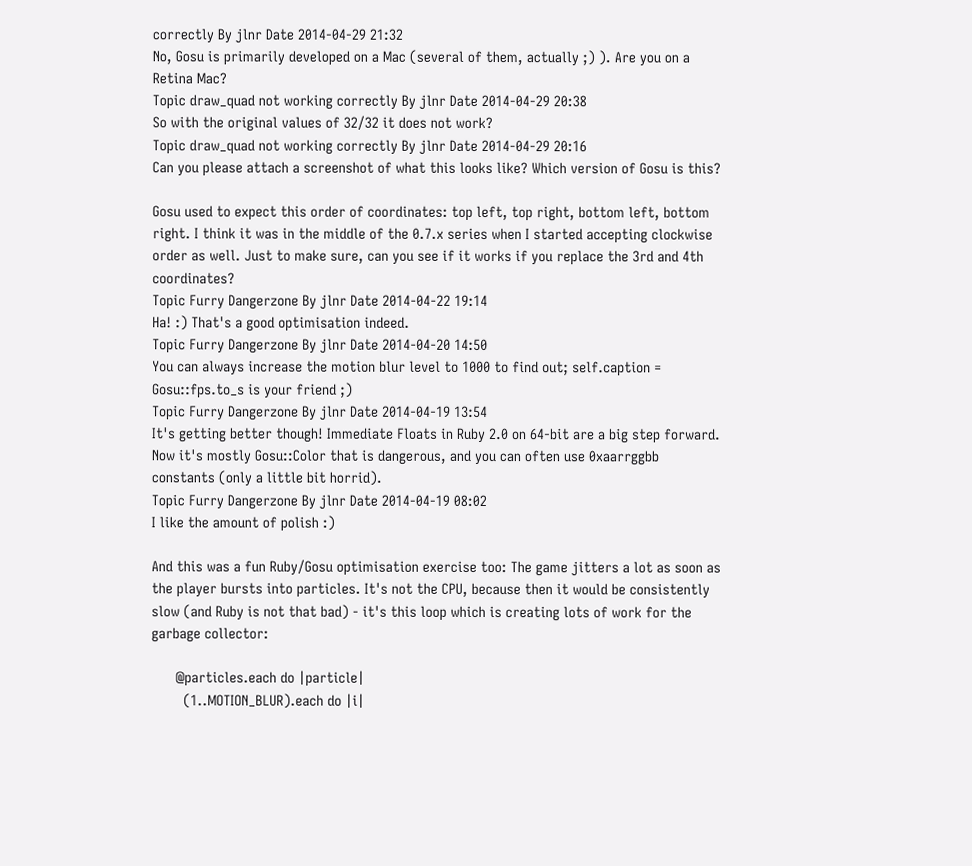correctly By jlnr Date 2014-04-29 21:32
No, Gosu is primarily developed on a Mac (several of them, actually ;) ). Are you on a Retina Mac?
Topic draw_quad not working correctly By jlnr Date 2014-04-29 20:38
So with the original values of 32/32 it does not work?
Topic draw_quad not working correctly By jlnr Date 2014-04-29 20:16
Can you please attach a screenshot of what this looks like? Which version of Gosu is this?

Gosu used to expect this order of coordinates: top left, top right, bottom left, bottom right. I think it was in the middle of the 0.7.x series when I started accepting clockwise order as well. Just to make sure, can you see if it works if you replace the 3rd and 4th coordinates?
Topic Furry Dangerzone By jlnr Date 2014-04-22 19:14
Ha! :) That's a good optimisation indeed.
Topic Furry Dangerzone By jlnr Date 2014-04-20 14:50
You can always increase the motion blur level to 1000 to find out; self.caption = Gosu::fps.to_s is your friend ;)
Topic Furry Dangerzone By jlnr Date 2014-04-19 13:54
It's getting better though! Immediate Floats in Ruby 2.0 on 64-bit are a big step forward. Now it's mostly Gosu::Color that is dangerous, and you can often use 0xaarrggbb constants (only a little bit horrid).
Topic Furry Dangerzone By jlnr Date 2014-04-19 08:02
I like the amount of polish :)

And this was a fun Ruby/Gosu optimisation exercise too: The game jitters a lot as soon as the player bursts into particles. It's not the CPU, because then it would be consistently slow (and Ruby is not that bad) - it's this loop which is creating lots of work for the garbage collector:

      @particles.each do |particle|
        (1..MOTION_BLUR).each do |i|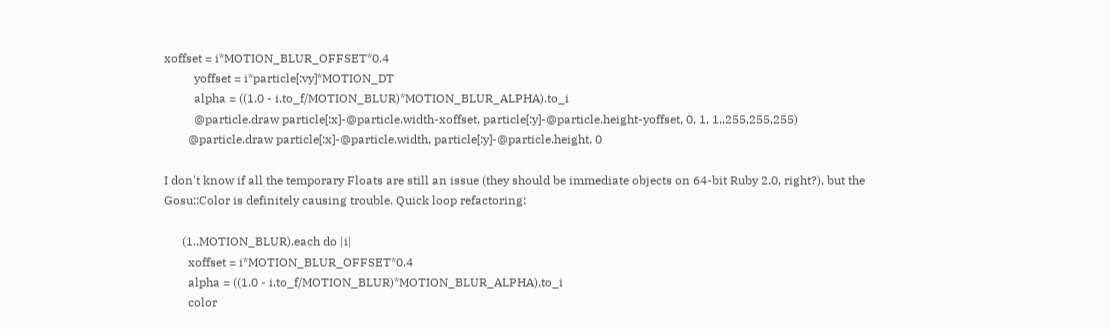xoffset = i*MOTION_BLUR_OFFSET*0.4
          yoffset = i*particle[:vy]*MOTION_DT
          alpha = ((1.0 - i.to_f/MOTION_BLUR)*MOTION_BLUR_ALPHA).to_i
          @particle.draw particle[:x]-@particle.width-xoffset, particle[:y]-@particle.height-yoffset, 0, 1, 1,,255,255,255)
        @particle.draw particle[:x]-@particle.width, particle[:y]-@particle.height, 0

I don't know if all the temporary Floats are still an issue (they should be immediate objects on 64-bit Ruby 2.0, right?), but the Gosu::Color is definitely causing trouble. Quick loop refactoring:

      (1..MOTION_BLUR).each do |i|
        xoffset = i*MOTION_BLUR_OFFSET*0.4
        alpha = ((1.0 - i.to_f/MOTION_BLUR)*MOTION_BLUR_ALPHA).to_i
        color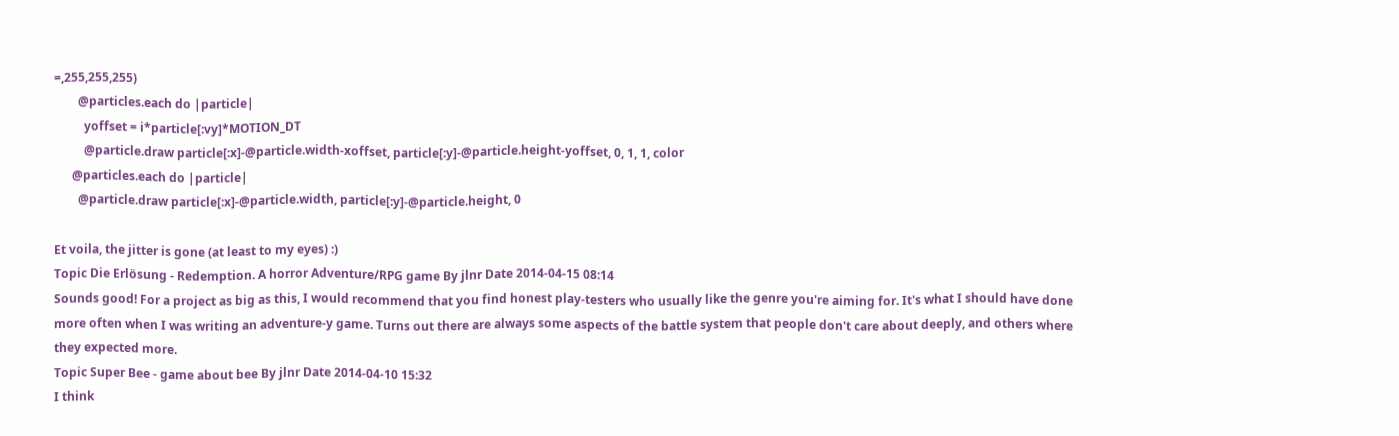=,255,255,255)
        @particles.each do |particle|
          yoffset = i*particle[:vy]*MOTION_DT
          @particle.draw particle[:x]-@particle.width-xoffset, particle[:y]-@particle.height-yoffset, 0, 1, 1, color
      @particles.each do |particle|
        @particle.draw particle[:x]-@particle.width, particle[:y]-@particle.height, 0

Et voila, the jitter is gone (at least to my eyes) :)
Topic Die Erlösung - Redemption. A horror Adventure/RPG game By jlnr Date 2014-04-15 08:14
Sounds good! For a project as big as this, I would recommend that you find honest play-testers who usually like the genre you're aiming for. It's what I should have done more often when I was writing an adventure-y game. Turns out there are always some aspects of the battle system that people don't care about deeply, and others where they expected more.
Topic Super Bee - game about bee By jlnr Date 2014-04-10 15:32
I think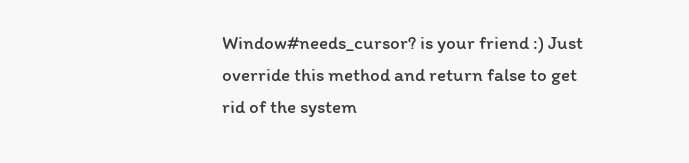Window#needs_cursor? is your friend :) Just override this method and return false to get rid of the system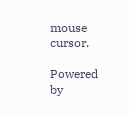mouse cursor.

Powered by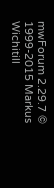mwForum 2.29.7 © 1999-2015 Markus Wichitill